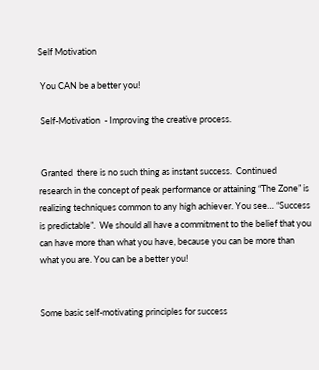Self Motivation

 You CAN be a better you!

 Self-Motivation  - Improving the creative process.


 Granted  there is no such thing as instant success.  Continued research in the concept of peak performance or attaining “The Zone” is realizing techniques common to any high achiever. You see… “Success is predictable”.  We should all have a commitment to the belief that you can have more than what you have, because you can be more than what you are. You can be a better you!


Some basic self-motivating principles for success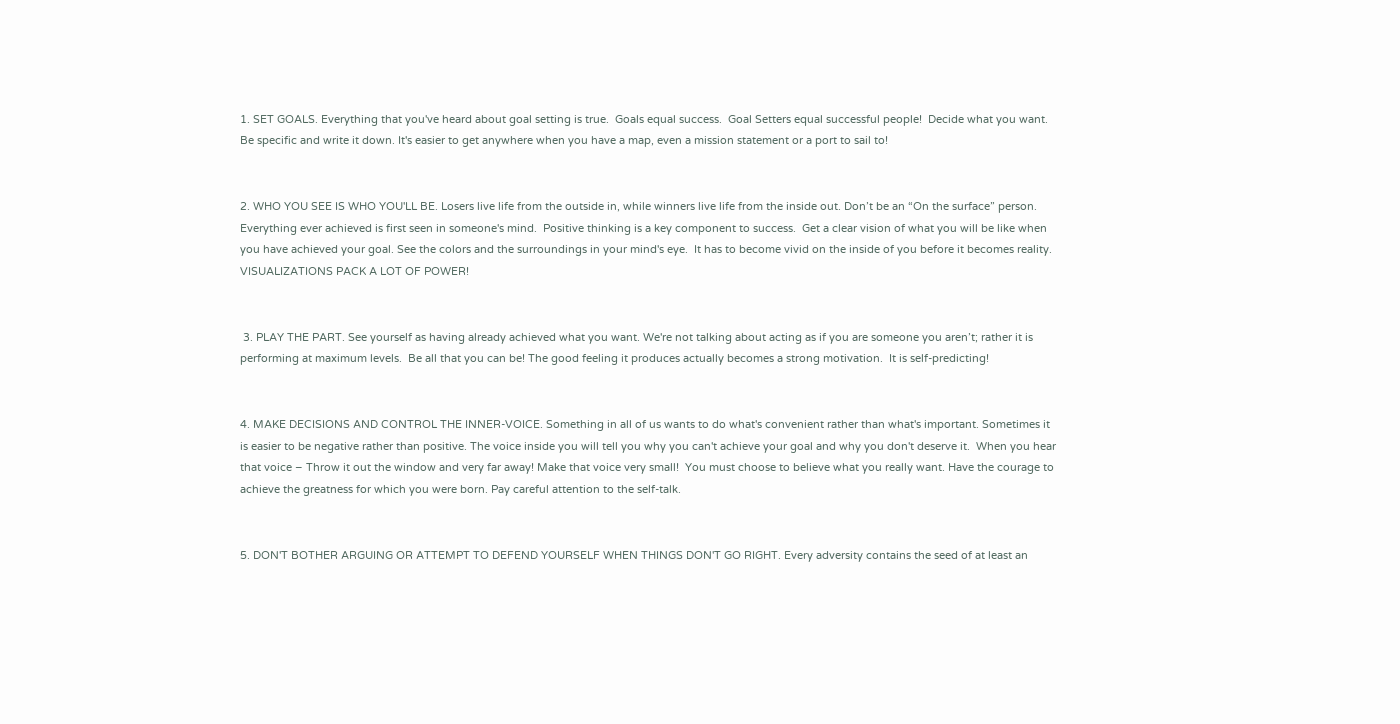1. SET GOALS. Everything that you've heard about goal setting is true.  Goals equal success.  Goal Setters equal successful people!  Decide what you want. Be specific and write it down. It's easier to get anywhere when you have a map, even a mission statement or a port to sail to!


2. WHO YOU SEE IS WHO YOU'LL BE. Losers live life from the outside in, while winners live life from the inside out. Don’t be an “On the surface” person. Everything ever achieved is first seen in someone's mind.  Positive thinking is a key component to success.  Get a clear vision of what you will be like when you have achieved your goal. See the colors and the surroundings in your mind's eye.  It has to become vivid on the inside of you before it becomes reality. VISUALIZATIONS PACK A LOT OF POWER!


 3. PLAY THE PART. See yourself as having already achieved what you want. We're not talking about acting as if you are someone you aren’t; rather it is performing at maximum levels.  Be all that you can be! The good feeling it produces actually becomes a strong motivation.  It is self-predicting!


4. MAKE DECISIONS AND CONTROL THE INNER-VOICE. Something in all of us wants to do what's convenient rather than what's important. Sometimes it is easier to be negative rather than positive. The voice inside you will tell you why you can't achieve your goal and why you don't deserve it.  When you hear that voice – Throw it out the window and very far away! Make that voice very small!  You must choose to believe what you really want. Have the courage to achieve the greatness for which you were born. Pay careful attention to the self-talk.


5. DON'T BOTHER ARGUING OR ATTEMPT TO DEFEND YOURSELF WHEN THINGS DON'T GO RIGHT. Every adversity contains the seed of at least an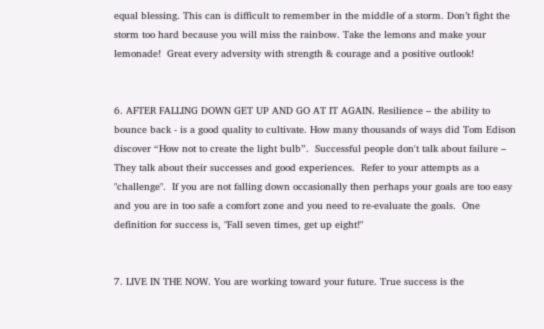equal blessing. This can is difficult to remember in the middle of a storm. Don’t fight the storm too hard because you will miss the rainbow. Take the lemons and make your lemonade!  Great every adversity with strength & courage and a positive outlook!


6. AFTER FALLING DOWN GET UP AND GO AT IT AGAIN. Resilience – the ability to bounce back - is a good quality to cultivate. How many thousands of ways did Tom Edison discover “How not to create the light bulb”.  Successful people don't talk about failure – They talk about their successes and good experiences.  Refer to your attempts as a "challenge".  If you are not falling down occasionally then perhaps your goals are too easy and you are in too safe a comfort zone and you need to re-evaluate the goals.  One definition for success is, "Fall seven times, get up eight!"


7. LIVE IN THE NOW. You are working toward your future. True success is the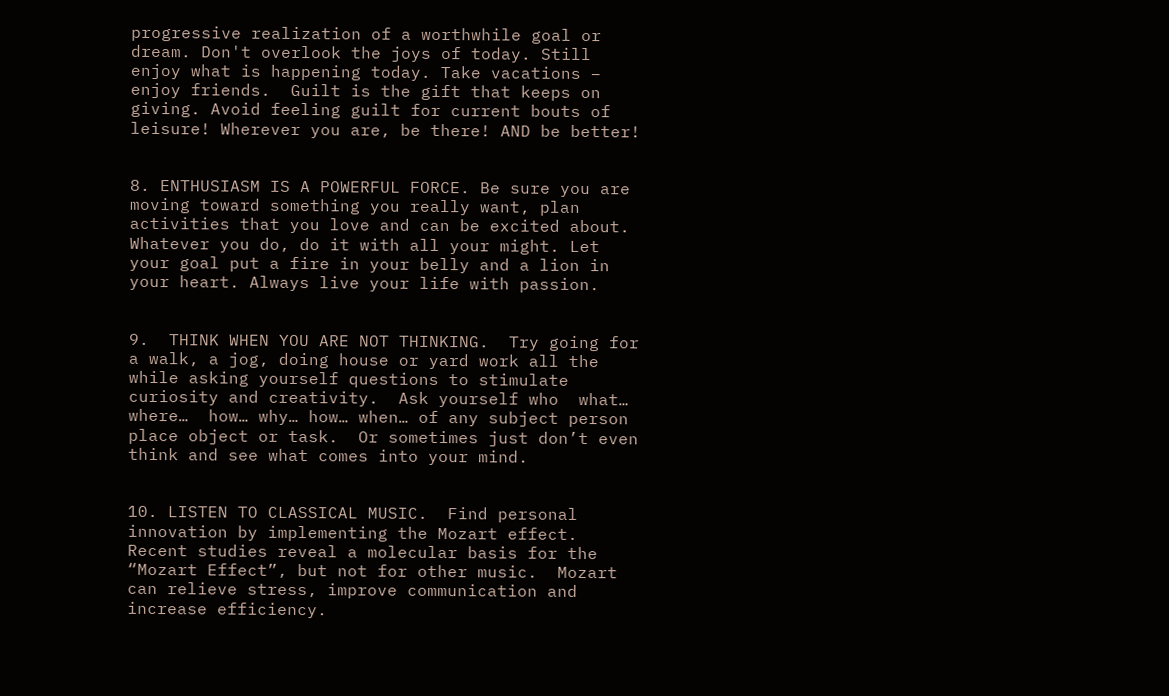progressive realization of a worthwhile goal or dream. Don't overlook the joys of today. Still enjoy what is happening today. Take vacations – enjoy friends.  Guilt is the gift that keeps on giving. Avoid feeling guilt for current bouts of leisure! Wherever you are, be there! AND be better!


8. ENTHUSIASM IS A POWERFUL FORCE. Be sure you are moving toward something you really want, plan activities that you love and can be excited about. Whatever you do, do it with all your might. Let your goal put a fire in your belly and a lion in your heart. Always live your life with passion.


9.  THINK WHEN YOU ARE NOT THINKING.  Try going for a walk, a jog, doing house or yard work all the while asking yourself questions to stimulate curiosity and creativity.  Ask yourself who  what… where…  how… why… how… when… of any subject person place object or task.  Or sometimes just don’t even think and see what comes into your mind.


10. LISTEN TO CLASSICAL MUSIC.  Find personal innovation by implementing the Mozart effect.  Recent studies reveal a molecular basis for the “Mozart Effect”, but not for other music.  Mozart can relieve stress, improve communication and increase efficiency.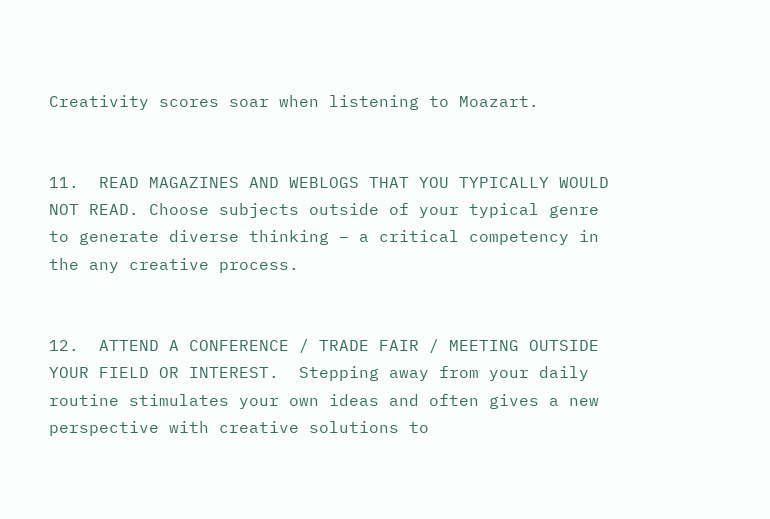Creativity scores soar when listening to Moazart.


11.  READ MAGAZINES AND WEBLOGS THAT YOU TYPICALLY WOULD NOT READ. Choose subjects outside of your typical genre to generate diverse thinking – a critical competency in the any creative process.


12.  ATTEND A CONFERENCE / TRADE FAIR / MEETING OUTSIDE YOUR FIELD OR INTEREST.  Stepping away from your daily routine stimulates your own ideas and often gives a new perspective with creative solutions to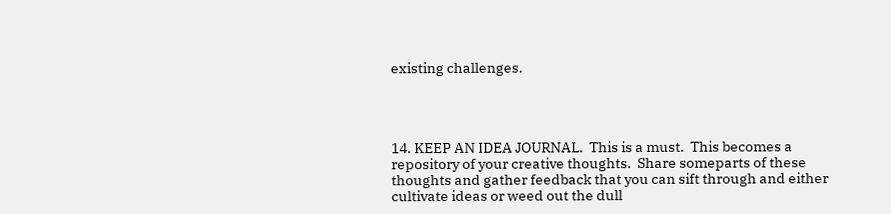existing challenges.




14. KEEP AN IDEA JOURNAL.  This is a must.  This becomes a repository of your creative thoughts.  Share someparts of these thoughts and gather feedback that you can sift through and either cultivate ideas or weed out the dull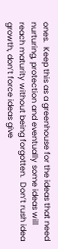ones.  Keep this as a greenhouse for the ideas that need nurturing, protection and eventually some ideas will reach maturity without being forgotten.  Don’t rush idea growth, don’t force ideas give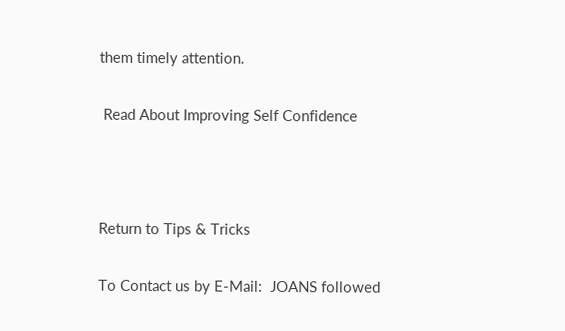them timely attention.

 Read About Improving Self Confidence



Return to Tips & Tricks

To Contact us by E-Mail:  JOANS followed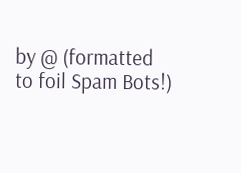by @ (formatted to foil Spam Bots!)